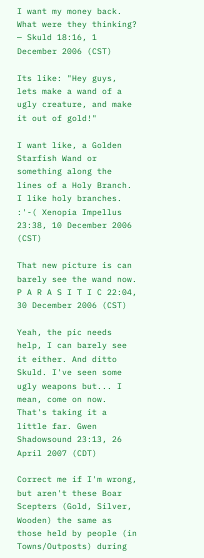I want my money back. What were they thinking? — Skuld 18:16, 1 December 2006 (CST)

Its like: "Hey guys, lets make a wand of a ugly creature, and make it out of gold!"

I want like, a Golden Starfish Wand or something along the lines of a Holy Branch. I like holy branches. :'-( Xenopia Impellus 23:38, 10 December 2006 (CST)

That new picture is can barely see the wand now. P A R A S I T I C 22:04, 30 December 2006 (CST)

Yeah, the pic needs help, I can barely see it either. And ditto Skuld. I've seen some ugly weapons but... I mean, come on now. That's taking it a little far. Gwen Shadowsound 23:13, 26 April 2007 (CDT)

Correct me if I'm wrong, but aren't these Boar Scepters (Gold, Silver, Wooden) the same as those held by people (in Towns/Outposts) during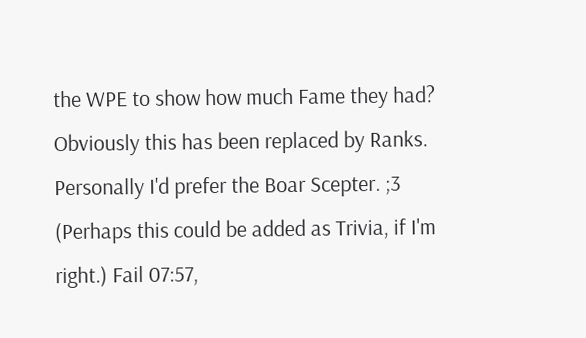the WPE to show how much Fame they had? Obviously this has been replaced by Ranks. Personally I'd prefer the Boar Scepter. ;3 (Perhaps this could be added as Trivia, if I'm right.) Fail 07:57,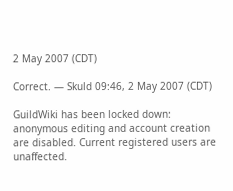2 May 2007 (CDT)

Correct. — Skuld 09:46, 2 May 2007 (CDT)

GuildWiki has been locked down: anonymous editing and account creation are disabled. Current registered users are unaffected.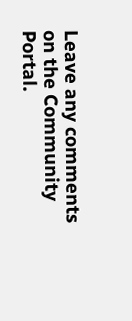Leave any comments on the Community Portal.